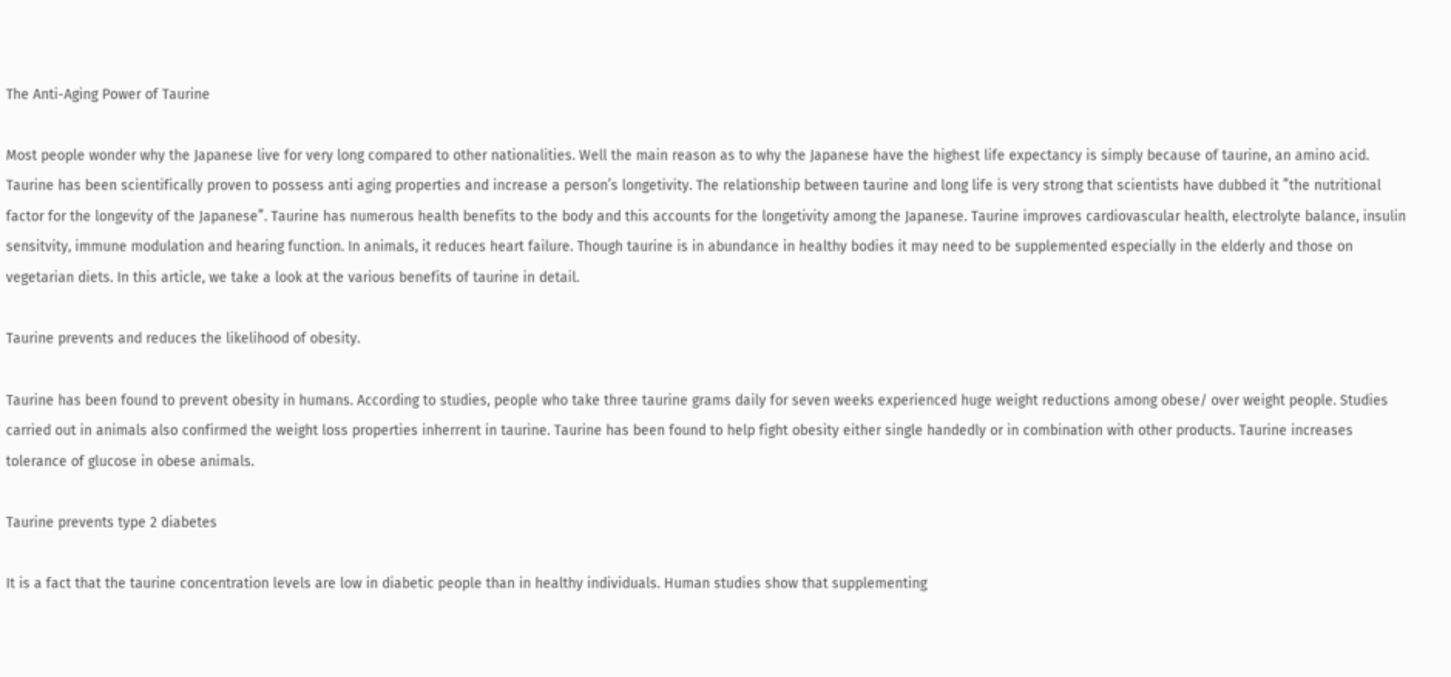The Anti-Aging Power of Taurine

Most people wonder why the Japanese live for very long compared to other nationalities. Well the main reason as to why the Japanese have the highest life expectancy is simply because of taurine, an amino acid. Taurine has been scientifically proven to possess anti aging properties and increase a person’s longetivity. The relationship between taurine and long life is very strong that scientists have dubbed it ”the nutritional factor for the longevity of the Japanese”. Taurine has numerous health benefits to the body and this accounts for the longetivity among the Japanese. Taurine improves cardiovascular health, electrolyte balance, insulin sensitvity, immune modulation and hearing function. In animals, it reduces heart failure. Though taurine is in abundance in healthy bodies it may need to be supplemented especially in the elderly and those on vegetarian diets. In this article, we take a look at the various benefits of taurine in detail.

Taurine prevents and reduces the likelihood of obesity.

Taurine has been found to prevent obesity in humans. According to studies, people who take three taurine grams daily for seven weeks experienced huge weight reductions among obese/ over weight people. Studies carried out in animals also confirmed the weight loss properties inherrent in taurine. Taurine has been found to help fight obesity either single handedly or in combination with other products. Taurine increases tolerance of glucose in obese animals.

Taurine prevents type 2 diabetes

It is a fact that the taurine concentration levels are low in diabetic people than in healthy individuals. Human studies show that supplementing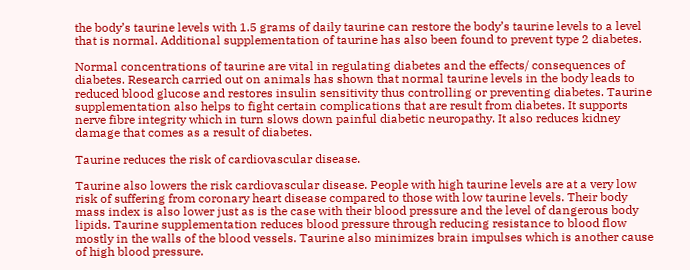the body’s taurine levels with 1.5 grams of daily taurine can restore the body’s taurine levels to a level that is normal. Additional supplementation of taurine has also been found to prevent type 2 diabetes.

Normal concentrations of taurine are vital in regulating diabetes and the effects/ consequences of diabetes. Research carried out on animals has shown that normal taurine levels in the body leads to reduced blood glucose and restores insulin sensitivity thus controlling or preventing diabetes. Taurine supplementation also helps to fight certain complications that are result from diabetes. It supports nerve fibre integrity which in turn slows down painful diabetic neuropathy. It also reduces kidney damage that comes as a result of diabetes.

Taurine reduces the risk of cardiovascular disease.

Taurine also lowers the risk cardiovascular disease. People with high taurine levels are at a very low risk of suffering from coronary heart disease compared to those with low taurine levels. Their body mass index is also lower just as is the case with their blood pressure and the level of dangerous body lipids. Taurine supplementation reduces blood pressure through reducing resistance to blood flow mostly in the walls of the blood vessels. Taurine also minimizes brain impulses which is another cause of high blood pressure.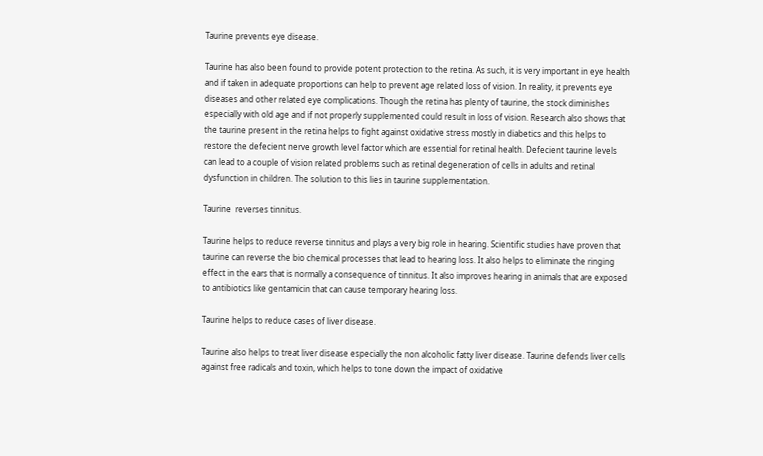Taurine prevents eye disease.

Taurine has also been found to provide potent protection to the retina. As such, it is very important in eye health and if taken in adequate proportions can help to prevent age related loss of vision. In reality, it prevents eye diseases and other related eye complications. Though the retina has plenty of taurine, the stock diminishes especially with old age and if not properly supplemented could result in loss of vision. Research also shows that the taurine present in the retina helps to fight against oxidative stress mostly in diabetics and this helps to restore the defecient nerve growth level factor which are essential for retinal health. Defecient taurine levels can lead to a couple of vision related problems such as retinal degeneration of cells in adults and retinal dysfunction in children. The solution to this lies in taurine supplementation.

Taurine  reverses tinnitus.

Taurine helps to reduce reverse tinnitus and plays a very big role in hearing. Scientific studies have proven that taurine can reverse the bio chemical processes that lead to hearing loss. It also helps to eliminate the ringing effect in the ears that is normally a consequence of tinnitus. It also improves hearing in animals that are exposed to antibiotics like gentamicin that can cause temporary hearing loss.

Taurine helps to reduce cases of liver disease.

Taurine also helps to treat liver disease especially the non alcoholic fatty liver disease. Taurine defends liver cells against free radicals and toxin, which helps to tone down the impact of oxidative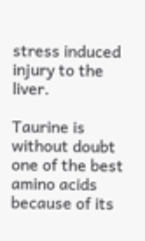stress induced injury to the liver.

Taurine is without doubt one of the best amino acids because of its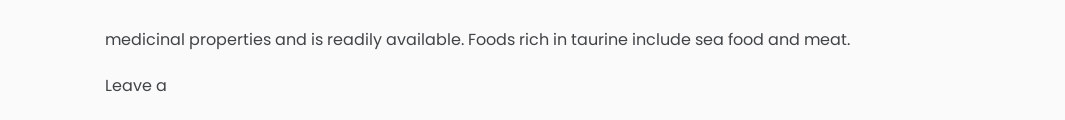medicinal properties and is readily available. Foods rich in taurine include sea food and meat.

Leave a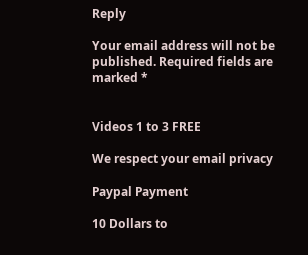Reply

Your email address will not be published. Required fields are marked *


Videos 1 to 3 FREE

We respect your email privacy

Paypal Payment

10 Dollars to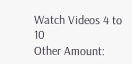Watch Videos 4 to 10
Other Amount: